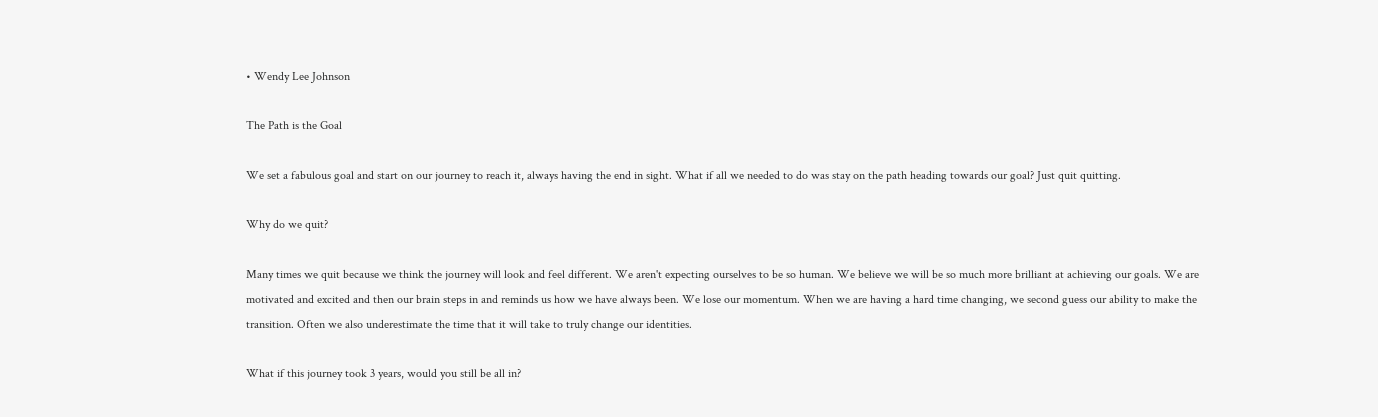• Wendy Lee Johnson

The Path is the Goal

We set a fabulous goal and start on our journey to reach it, always having the end in sight. What if all we needed to do was stay on the path heading towards our goal? Just quit quitting.

Why do we quit?

Many times we quit because we think the journey will look and feel different. We aren't expecting ourselves to be so human. We believe we will be so much more brilliant at achieving our goals. We are motivated and excited and then our brain steps in and reminds us how we have always been. We lose our momentum. When we are having a hard time changing, we second guess our ability to make the transition. Often we also underestimate the time that it will take to truly change our identities.

What if this journey took 3 years, would you still be all in?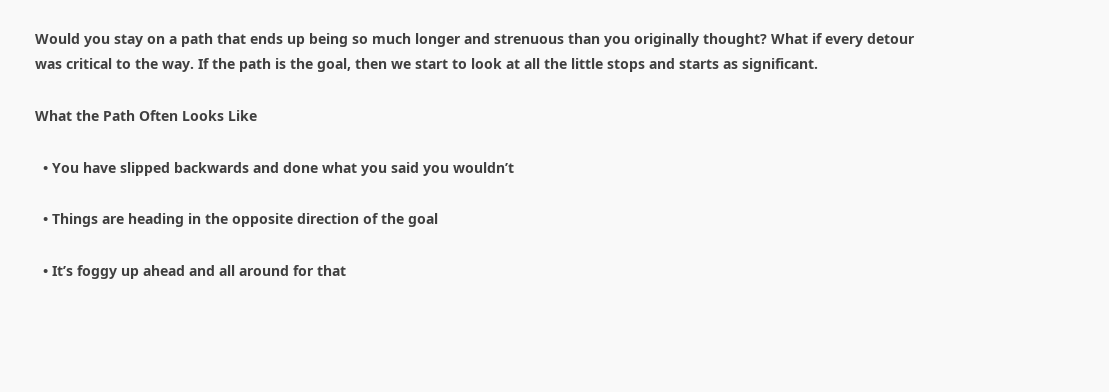Would you stay on a path that ends up being so much longer and strenuous than you originally thought? What if every detour was critical to the way. If the path is the goal, then we start to look at all the little stops and starts as significant.

What the Path Often Looks Like

  • You have slipped backwards and done what you said you wouldn’t

  • Things are heading in the opposite direction of the goal

  • It’s foggy up ahead and all around for that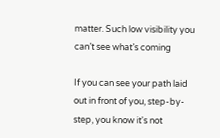matter. Such low visibility you can’t see what’s coming

If you can see your path laid out in front of you, step-by-step, you know it's not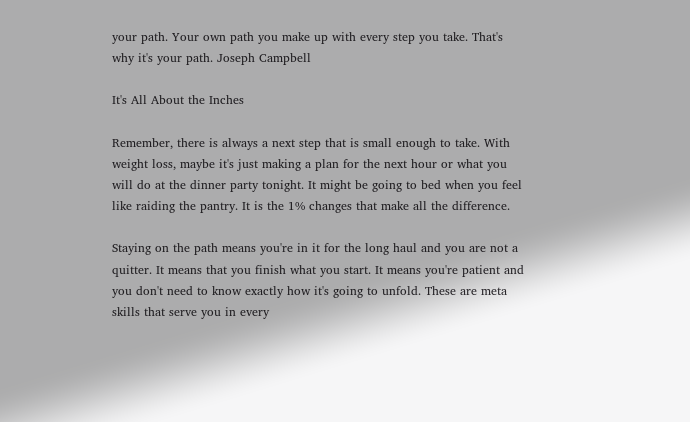your path. Your own path you make up with every step you take. That's why it's your path. Joseph Campbell

It's All About the Inches

Remember, there is always a next step that is small enough to take. With weight loss, maybe it's just making a plan for the next hour or what you will do at the dinner party tonight. It might be going to bed when you feel like raiding the pantry. It is the 1% changes that make all the difference.

Staying on the path means you're in it for the long haul and you are not a quitter. It means that you finish what you start. It means you're patient and you don't need to know exactly how it's going to unfold. These are meta skills that serve you in every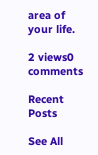area of your life.

2 views0 comments

Recent Posts

See All